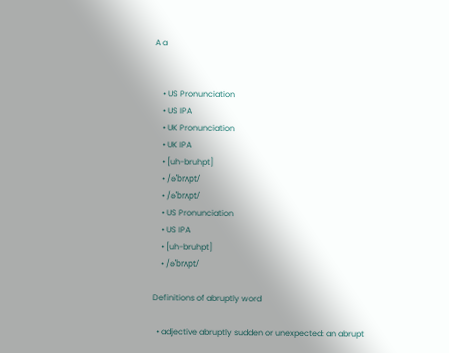A a


    • US Pronunciation
    • US IPA
    • UK Pronunciation
    • UK IPA
    • [uh-bruhpt]
    • /əˈbrʌpt/
    • /əˈbrʌpt/
    • US Pronunciation
    • US IPA
    • [uh-bruhpt]
    • /əˈbrʌpt/

Definitions of abruptly word

  • adjective abruptly sudden or unexpected: an abrupt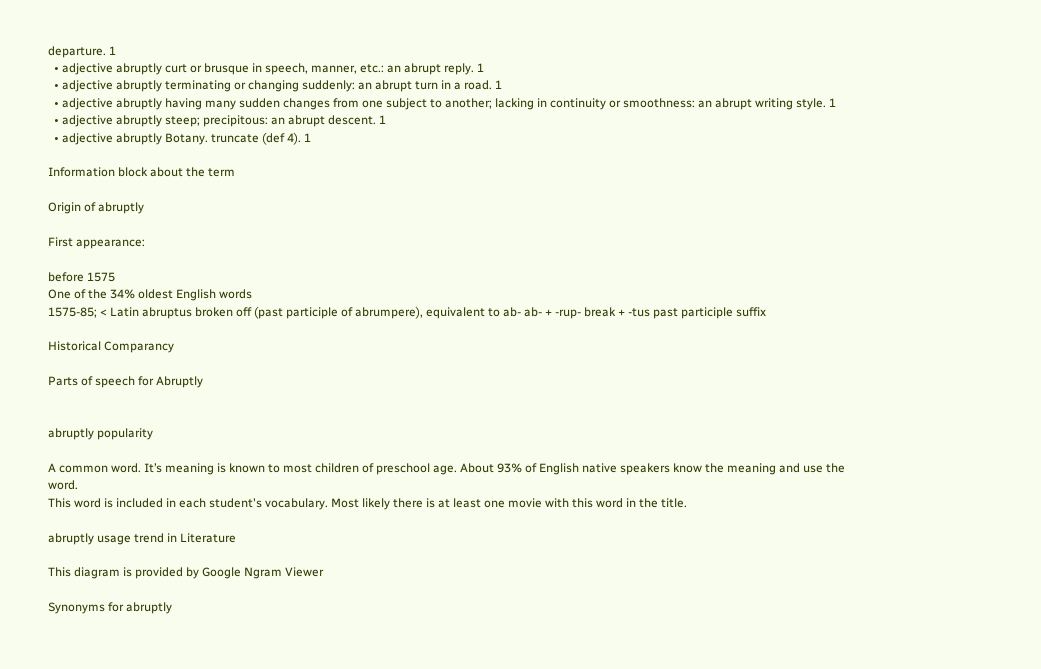departure. 1
  • adjective abruptly curt or brusque in speech, manner, etc.: an abrupt reply. 1
  • adjective abruptly terminating or changing suddenly: an abrupt turn in a road. 1
  • adjective abruptly having many sudden changes from one subject to another; lacking in continuity or smoothness: an abrupt writing style. 1
  • adjective abruptly steep; precipitous: an abrupt descent. 1
  • adjective abruptly Botany. truncate (def 4). 1

Information block about the term

Origin of abruptly

First appearance:

before 1575
One of the 34% oldest English words
1575-85; < Latin abruptus broken off (past participle of abrumpere), equivalent to ab- ab- + -rup- break + -tus past participle suffix

Historical Comparancy

Parts of speech for Abruptly


abruptly popularity

A common word. It’s meaning is known to most children of preschool age. About 93% of English native speakers know the meaning and use the word.
This word is included in each student's vocabulary. Most likely there is at least one movie with this word in the title.

abruptly usage trend in Literature

This diagram is provided by Google Ngram Viewer

Synonyms for abruptly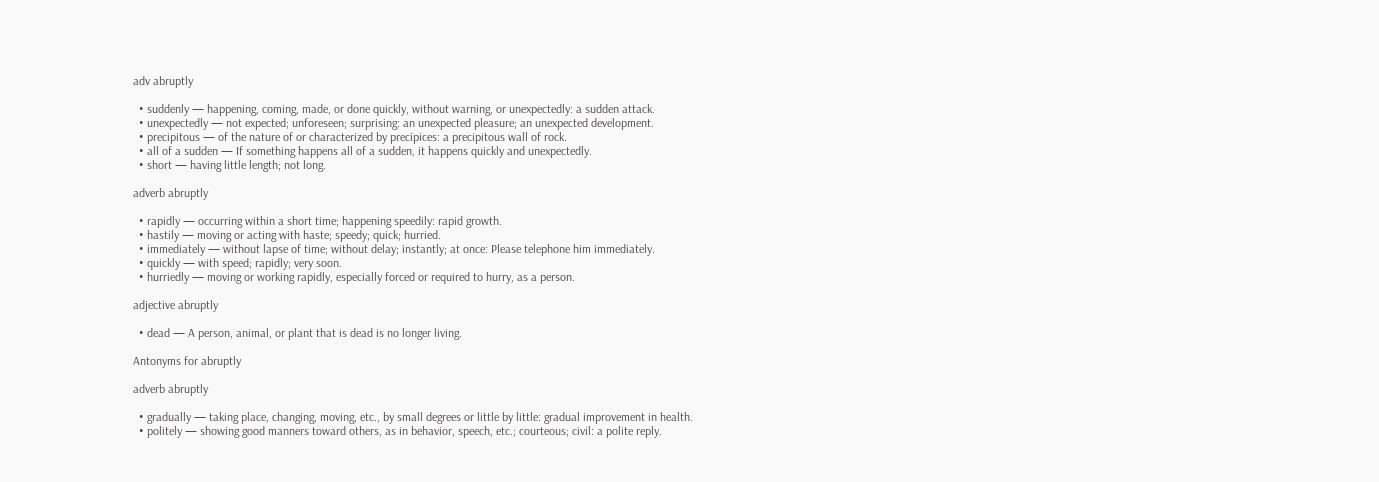adv abruptly

  • suddenly — happening, coming, made, or done quickly, without warning, or unexpectedly: a sudden attack.
  • unexpectedly — not expected; unforeseen; surprising: an unexpected pleasure; an unexpected development.
  • precipitous — of the nature of or characterized by precipices: a precipitous wall of rock.
  • all of a sudden — If something happens all of a sudden, it happens quickly and unexpectedly.
  • short — having little length; not long.

adverb abruptly

  • rapidly — occurring within a short time; happening speedily: rapid growth.
  • hastily — moving or acting with haste; speedy; quick; hurried.
  • immediately — without lapse of time; without delay; instantly; at once: Please telephone him immediately.
  • quickly — with speed; rapidly; very soon.
  • hurriedly — moving or working rapidly, especially forced or required to hurry, as a person.

adjective abruptly

  • dead — A person, animal, or plant that is dead is no longer living.

Antonyms for abruptly

adverb abruptly

  • gradually — taking place, changing, moving, etc., by small degrees or little by little: gradual improvement in health.
  • politely — showing good manners toward others, as in behavior, speech, etc.; courteous; civil: a polite reply.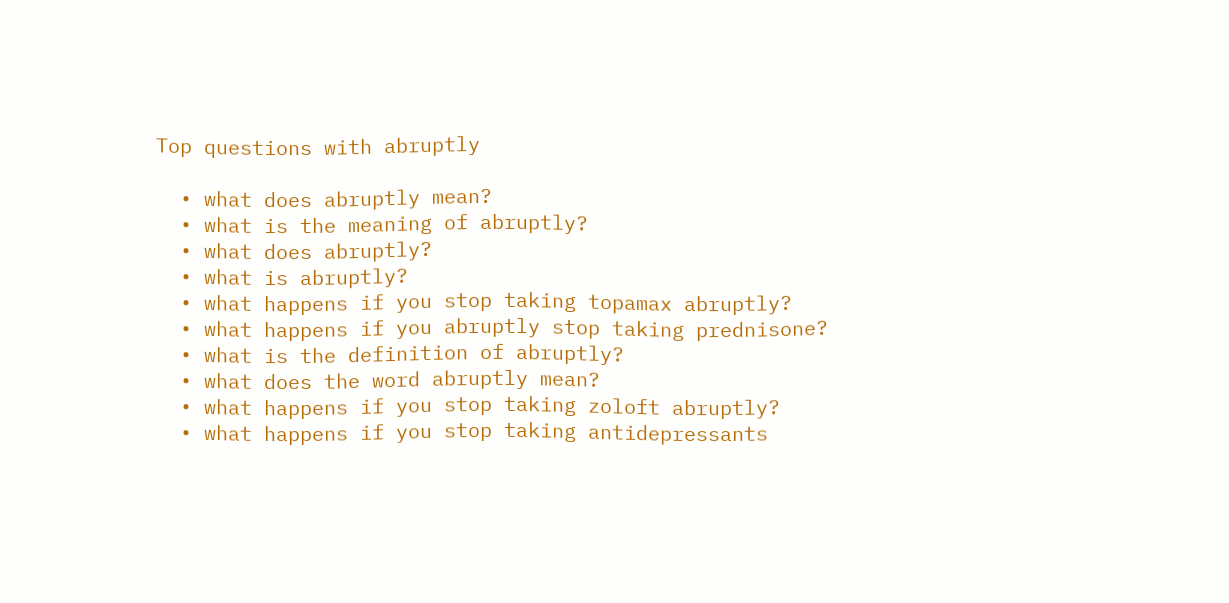Top questions with abruptly

  • what does abruptly mean?
  • what is the meaning of abruptly?
  • what does abruptly?
  • what is abruptly?
  • what happens if you stop taking topamax abruptly?
  • what happens if you abruptly stop taking prednisone?
  • what is the definition of abruptly?
  • what does the word abruptly mean?
  • what happens if you stop taking zoloft abruptly?
  • what happens if you stop taking antidepressants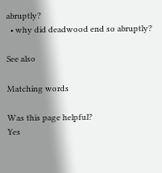abruptly?
  • why did deadwood end so abruptly?

See also

Matching words

Was this page helpful?
Yes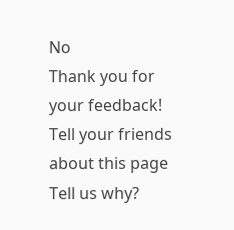No
Thank you for your feedback! Tell your friends about this page
Tell us why?